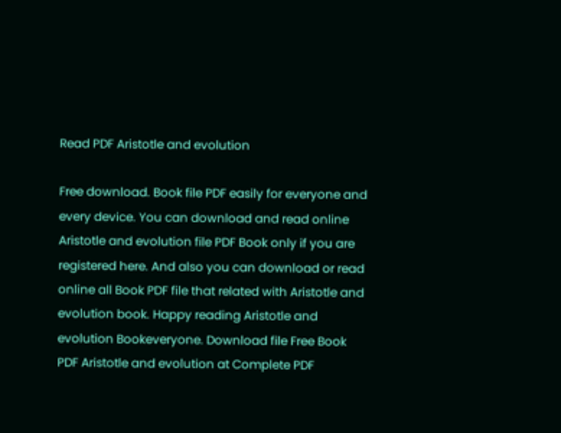Read PDF Aristotle and evolution

Free download. Book file PDF easily for everyone and every device. You can download and read online Aristotle and evolution file PDF Book only if you are registered here. And also you can download or read online all Book PDF file that related with Aristotle and evolution book. Happy reading Aristotle and evolution Bookeveryone. Download file Free Book PDF Aristotle and evolution at Complete PDF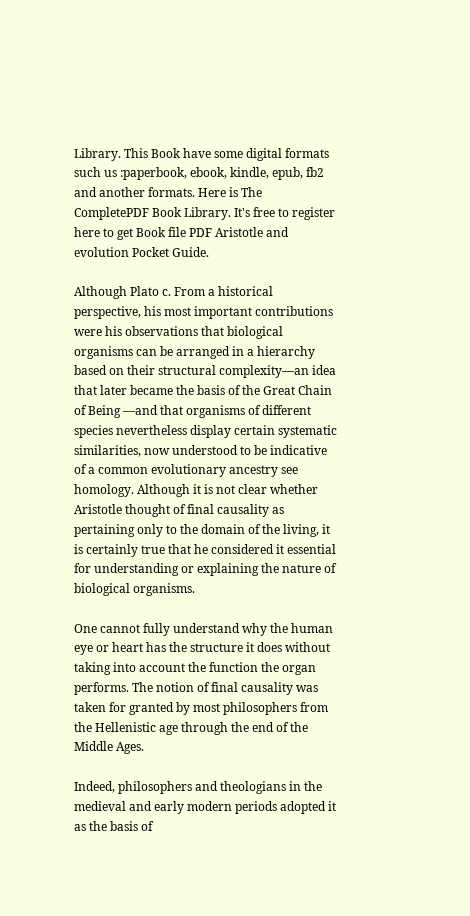Library. This Book have some digital formats such us :paperbook, ebook, kindle, epub, fb2 and another formats. Here is The CompletePDF Book Library. It's free to register here to get Book file PDF Aristotle and evolution Pocket Guide.

Although Plato c. From a historical perspective, his most important contributions were his observations that biological organisms can be arranged in a hierarchy based on their structural complexity—an idea that later became the basis of the Great Chain of Being —and that organisms of different species nevertheless display certain systematic similarities, now understood to be indicative of a common evolutionary ancestry see homology. Although it is not clear whether Aristotle thought of final causality as pertaining only to the domain of the living, it is certainly true that he considered it essential for understanding or explaining the nature of biological organisms.

One cannot fully understand why the human eye or heart has the structure it does without taking into account the function the organ performs. The notion of final causality was taken for granted by most philosophers from the Hellenistic age through the end of the Middle Ages.

Indeed, philosophers and theologians in the medieval and early modern periods adopted it as the basis of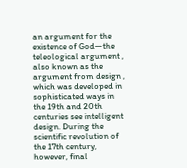an argument for the existence of God—the teleological argument , also known as the argument from design , which was developed in sophisticated ways in the 19th and 20th centuries see intelligent design. During the scientific revolution of the 17th century, however, final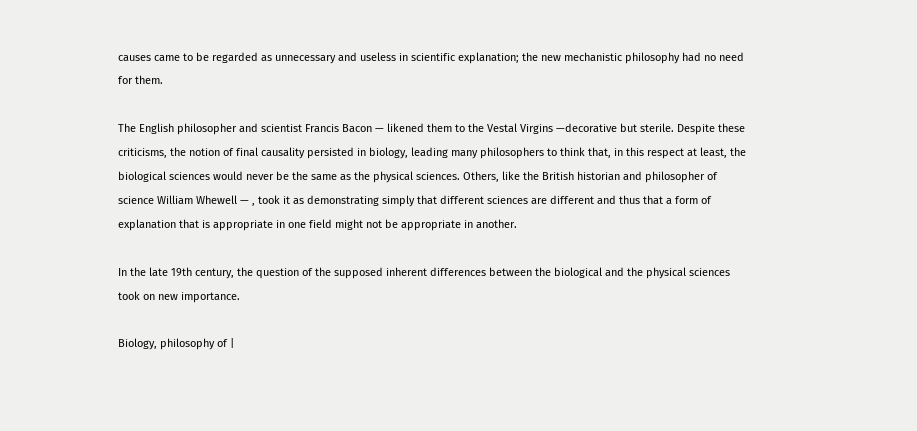causes came to be regarded as unnecessary and useless in scientific explanation; the new mechanistic philosophy had no need for them.

The English philosopher and scientist Francis Bacon — likened them to the Vestal Virgins —decorative but sterile. Despite these criticisms, the notion of final causality persisted in biology, leading many philosophers to think that, in this respect at least, the biological sciences would never be the same as the physical sciences. Others, like the British historian and philosopher of science William Whewell — , took it as demonstrating simply that different sciences are different and thus that a form of explanation that is appropriate in one field might not be appropriate in another.

In the late 19th century, the question of the supposed inherent differences between the biological and the physical sciences took on new importance.

Biology, philosophy of |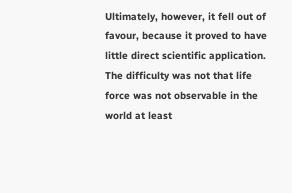Ultimately, however, it fell out of favour, because it proved to have little direct scientific application. The difficulty was not that life force was not observable in the world at least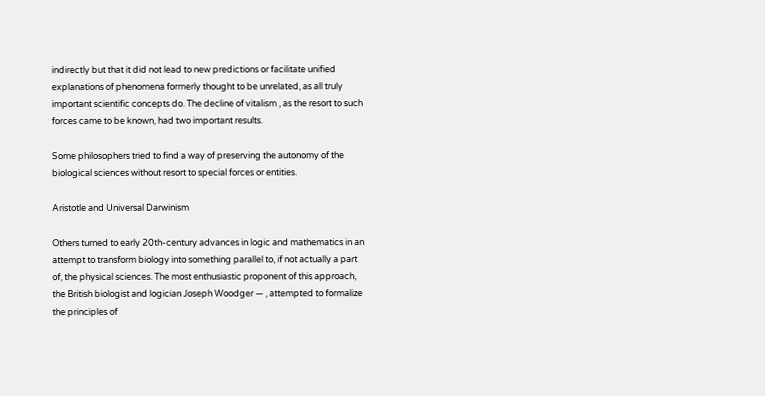indirectly but that it did not lead to new predictions or facilitate unified explanations of phenomena formerly thought to be unrelated, as all truly important scientific concepts do. The decline of vitalism , as the resort to such forces came to be known, had two important results.

Some philosophers tried to find a way of preserving the autonomy of the biological sciences without resort to special forces or entities.

Aristotle and Universal Darwinism

Others turned to early 20th-century advances in logic and mathematics in an attempt to transform biology into something parallel to, if not actually a part of, the physical sciences. The most enthusiastic proponent of this approach, the British biologist and logician Joseph Woodger — , attempted to formalize the principles of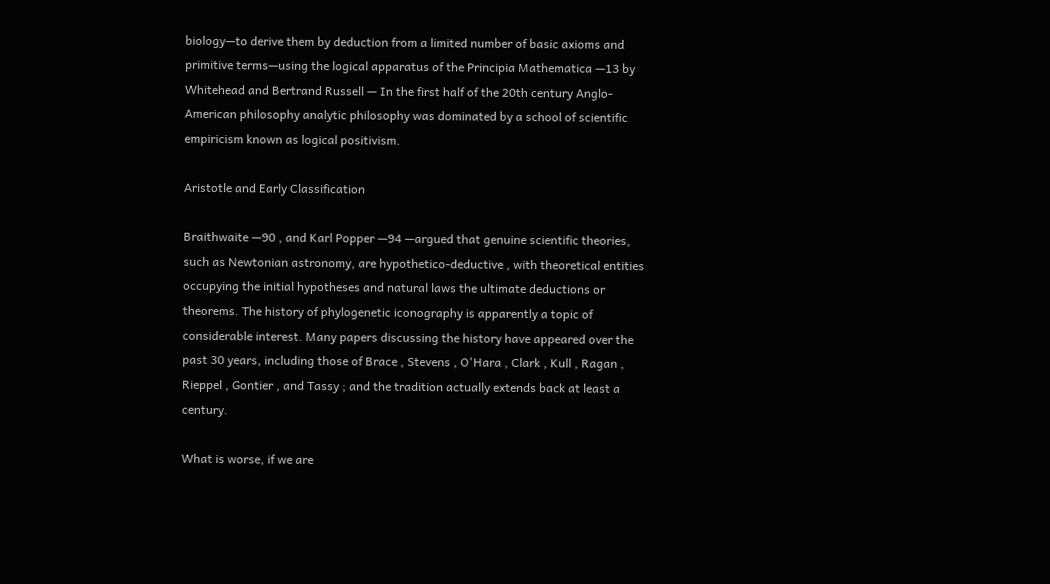biology—to derive them by deduction from a limited number of basic axioms and primitive terms—using the logical apparatus of the Principia Mathematica —13 by Whitehead and Bertrand Russell — In the first half of the 20th century Anglo-American philosophy analytic philosophy was dominated by a school of scientific empiricism known as logical positivism.

Aristotle and Early Classification

Braithwaite —90 , and Karl Popper —94 —argued that genuine scientific theories, such as Newtonian astronomy, are hypothetico-deductive , with theoretical entities occupying the initial hypotheses and natural laws the ultimate deductions or theorems. The history of phylogenetic iconography is apparently a topic of considerable interest. Many papers discussing the history have appeared over the past 30 years, including those of Brace , Stevens , O'Hara , Clark , Kull , Ragan , Rieppel , Gontier , and Tassy ; and the tradition actually extends back at least a century.

What is worse, if we are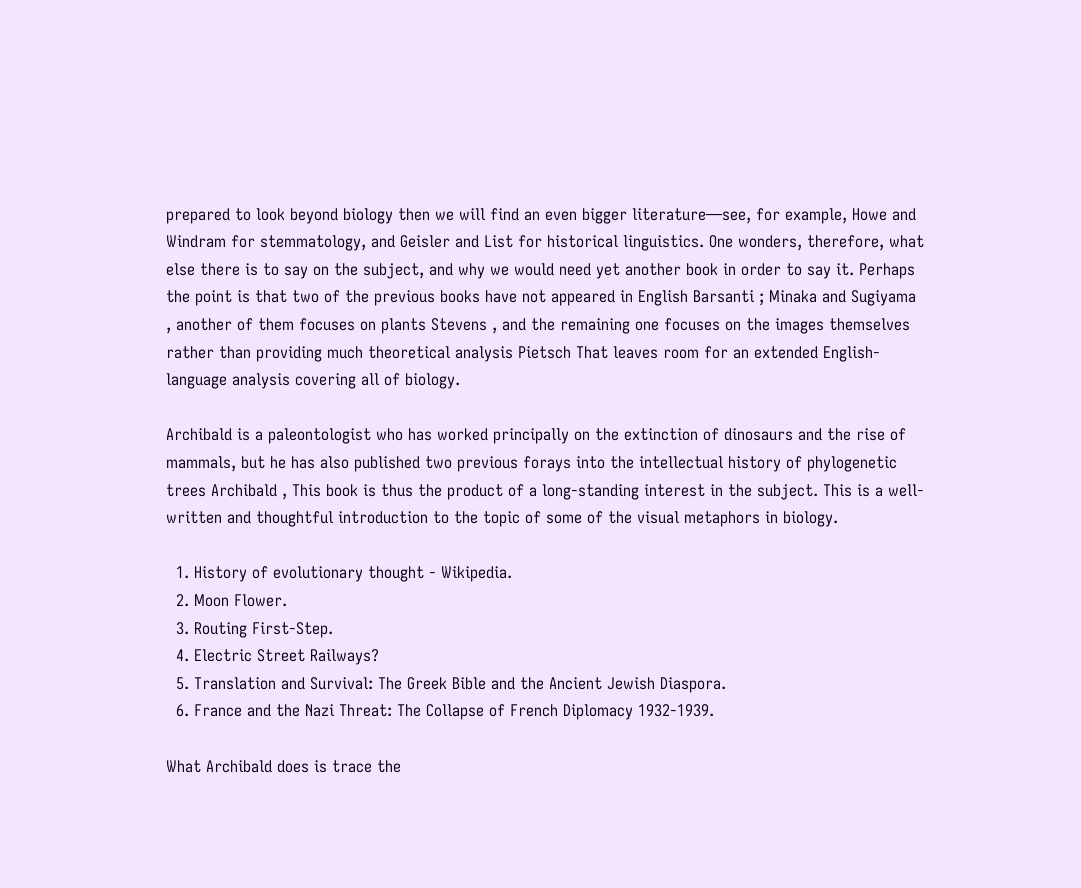prepared to look beyond biology then we will find an even bigger literature—see, for example, Howe and Windram for stemmatology, and Geisler and List for historical linguistics. One wonders, therefore, what else there is to say on the subject, and why we would need yet another book in order to say it. Perhaps the point is that two of the previous books have not appeared in English Barsanti ; Minaka and Sugiyama , another of them focuses on plants Stevens , and the remaining one focuses on the images themselves rather than providing much theoretical analysis Pietsch That leaves room for an extended English-language analysis covering all of biology.

Archibald is a paleontologist who has worked principally on the extinction of dinosaurs and the rise of mammals, but he has also published two previous forays into the intellectual history of phylogenetic trees Archibald , This book is thus the product of a long-standing interest in the subject. This is a well-written and thoughtful introduction to the topic of some of the visual metaphors in biology.

  1. History of evolutionary thought - Wikipedia.
  2. Moon Flower.
  3. Routing First-Step.
  4. Electric Street Railways?
  5. Translation and Survival: The Greek Bible and the Ancient Jewish Diaspora.
  6. France and the Nazi Threat: The Collapse of French Diplomacy 1932-1939.

What Archibald does is trace the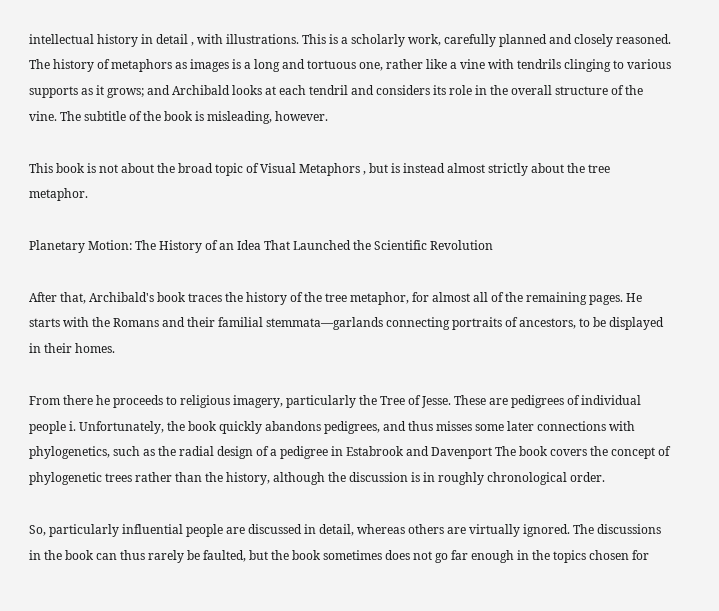intellectual history in detail , with illustrations. This is a scholarly work, carefully planned and closely reasoned. The history of metaphors as images is a long and tortuous one, rather like a vine with tendrils clinging to various supports as it grows; and Archibald looks at each tendril and considers its role in the overall structure of the vine. The subtitle of the book is misleading, however.

This book is not about the broad topic of Visual Metaphors , but is instead almost strictly about the tree metaphor.

Planetary Motion: The History of an Idea That Launched the Scientific Revolution

After that, Archibald's book traces the history of the tree metaphor, for almost all of the remaining pages. He starts with the Romans and their familial stemmata—garlands connecting portraits of ancestors, to be displayed in their homes.

From there he proceeds to religious imagery, particularly the Tree of Jesse. These are pedigrees of individual people i. Unfortunately, the book quickly abandons pedigrees, and thus misses some later connections with phylogenetics, such as the radial design of a pedigree in Estabrook and Davenport The book covers the concept of phylogenetic trees rather than the history, although the discussion is in roughly chronological order.

So, particularly influential people are discussed in detail, whereas others are virtually ignored. The discussions in the book can thus rarely be faulted, but the book sometimes does not go far enough in the topics chosen for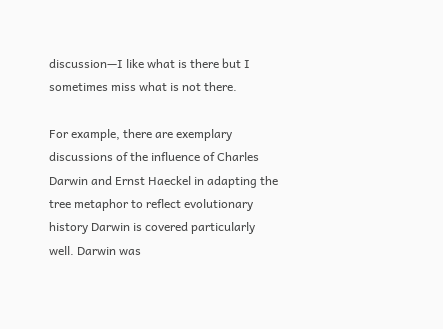discussion—I like what is there but I sometimes miss what is not there.

For example, there are exemplary discussions of the influence of Charles Darwin and Ernst Haeckel in adapting the tree metaphor to reflect evolutionary history Darwin is covered particularly well. Darwin was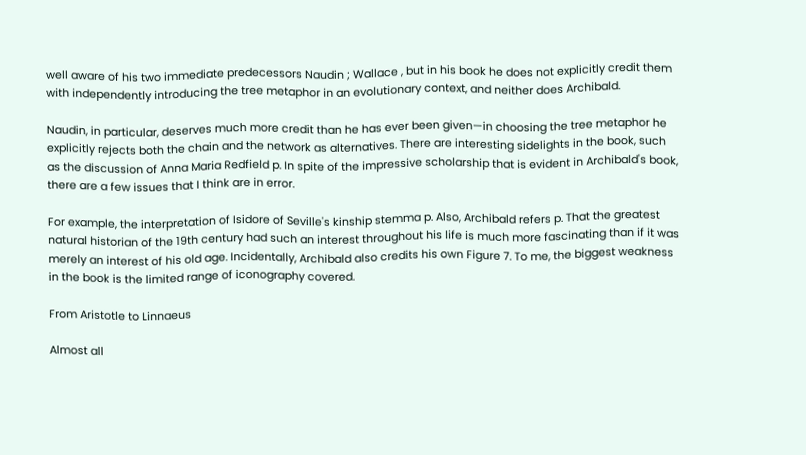well aware of his two immediate predecessors Naudin ; Wallace , but in his book he does not explicitly credit them with independently introducing the tree metaphor in an evolutionary context, and neither does Archibald.

Naudin, in particular, deserves much more credit than he has ever been given—in choosing the tree metaphor he explicitly rejects both the chain and the network as alternatives. There are interesting sidelights in the book, such as the discussion of Anna Maria Redfield p. In spite of the impressive scholarship that is evident in Archibald's book, there are a few issues that I think are in error.

For example, the interpretation of Isidore of Seville's kinship stemma p. Also, Archibald refers p. That the greatest natural historian of the 19th century had such an interest throughout his life is much more fascinating than if it was merely an interest of his old age. Incidentally, Archibald also credits his own Figure 7. To me, the biggest weakness in the book is the limited range of iconography covered.

From Aristotle to Linnaeus

Almost all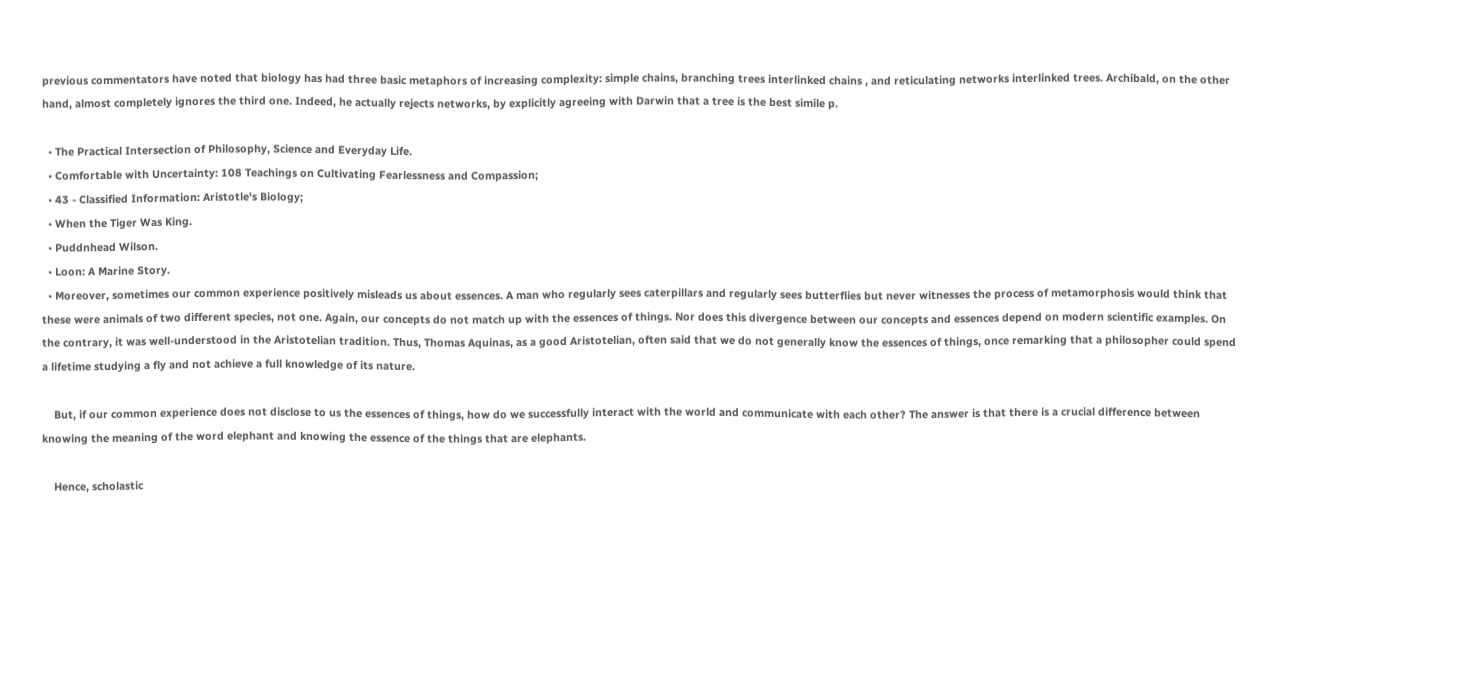previous commentators have noted that biology has had three basic metaphors of increasing complexity: simple chains, branching trees interlinked chains , and reticulating networks interlinked trees. Archibald, on the other hand, almost completely ignores the third one. Indeed, he actually rejects networks, by explicitly agreeing with Darwin that a tree is the best simile p.

  • The Practical Intersection of Philosophy, Science and Everyday Life.
  • Comfortable with Uncertainty: 108 Teachings on Cultivating Fearlessness and Compassion;
  • 43 - Classified Information: Aristotle's Biology;
  • When the Tiger Was King.
  • Puddnhead Wilson.
  • Loon: A Marine Story.
  • Moreover, sometimes our common experience positively misleads us about essences. A man who regularly sees caterpillars and regularly sees butterflies but never witnesses the process of metamorphosis would think that these were animals of two different species, not one. Again, our concepts do not match up with the essences of things. Nor does this divergence between our concepts and essences depend on modern scientific examples. On the contrary, it was well-understood in the Aristotelian tradition. Thus, Thomas Aquinas, as a good Aristotelian, often said that we do not generally know the essences of things, once remarking that a philosopher could spend a lifetime studying a fly and not achieve a full knowledge of its nature.

    But, if our common experience does not disclose to us the essences of things, how do we successfully interact with the world and communicate with each other? The answer is that there is a crucial difference between knowing the meaning of the word elephant and knowing the essence of the things that are elephants.

    Hence, scholastic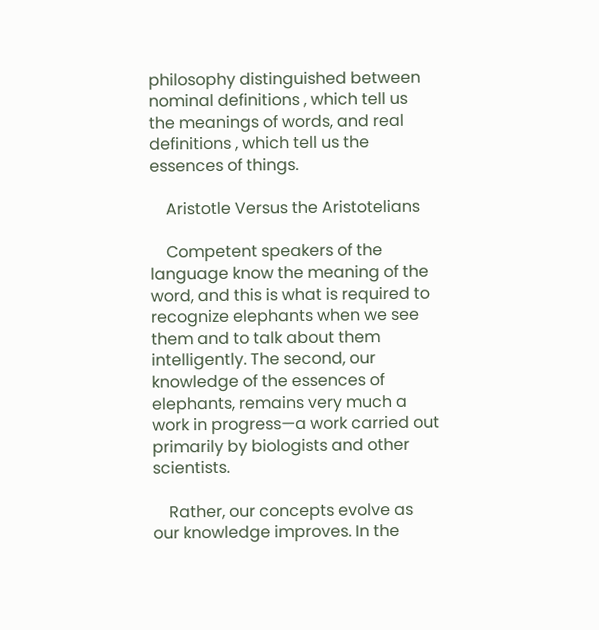philosophy distinguished between nominal definitions , which tell us the meanings of words, and real definitions , which tell us the essences of things.

    Aristotle Versus the Aristotelians

    Competent speakers of the language know the meaning of the word, and this is what is required to recognize elephants when we see them and to talk about them intelligently. The second, our knowledge of the essences of elephants, remains very much a work in progress—a work carried out primarily by biologists and other scientists.

    Rather, our concepts evolve as our knowledge improves. In the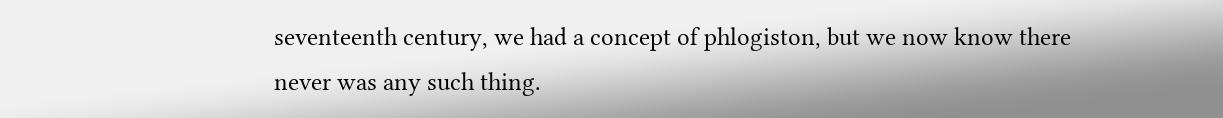seventeenth century, we had a concept of phlogiston, but we now know there never was any such thing.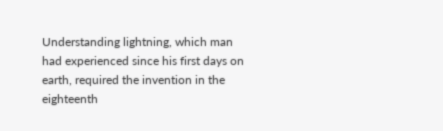Understanding lightning, which man had experienced since his first days on earth, required the invention in the eighteenth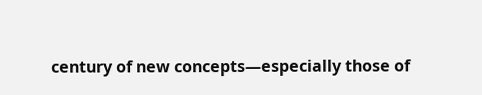century of new concepts—especially those of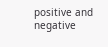positive and negative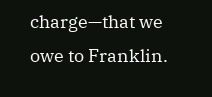charge—that we owe to Franklin.